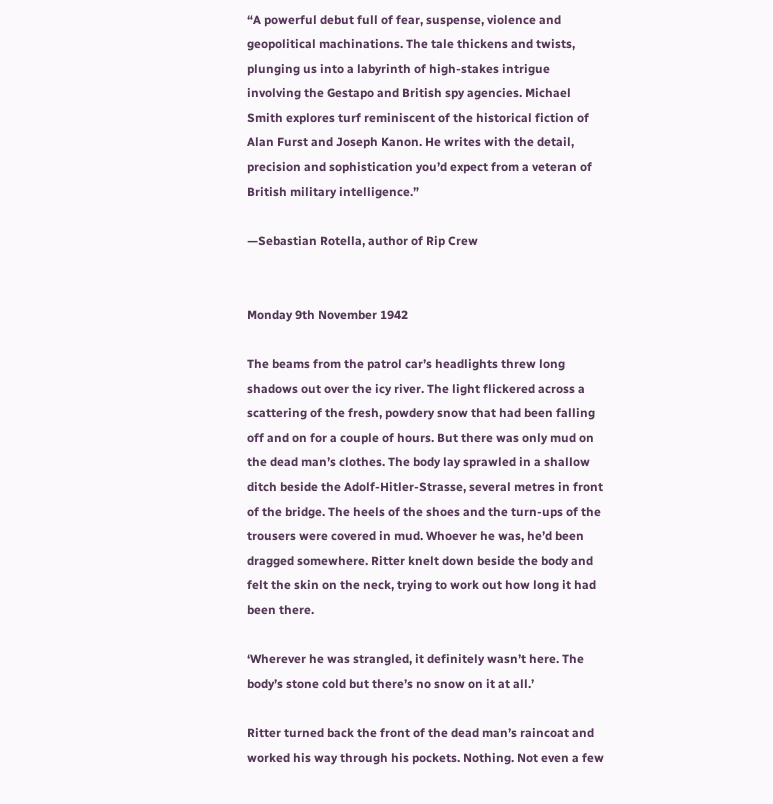“A powerful debut full of fear, suspense, violence and geopolitical machinations. The tale thickens and twists, plunging us into a labyrinth of high-stakes intrigue involving the Gestapo and British spy agencies. Michael Smith explores turf reminiscent of the historical fiction of Alan Furst and Joseph Kanon. He writes with the detail, precision and sophistication you’d expect from a veteran of British military intelligence.”

—Sebastian Rotella, author of Rip Crew


Monday 9th November 1942

The beams from the patrol car’s headlights threw long shadows out over the icy river. The light flickered across a scattering of the fresh, powdery snow that had been falling off and on for a couple of hours. But there was only mud on the dead man’s clothes. The body lay sprawled in a shallow ditch beside the Adolf-Hitler-Strasse, several metres in front of the bridge. The heels of the shoes and the turn-ups of the trousers were covered in mud. Whoever he was, he’d been dragged somewhere. Ritter knelt down beside the body and felt the skin on the neck, trying to work out how long it had been there.

‘Wherever he was strangled, it definitely wasn’t here. The body’s stone cold but there’s no snow on it at all.’

Ritter turned back the front of the dead man’s raincoat and worked his way through his pockets. Nothing. Not even a few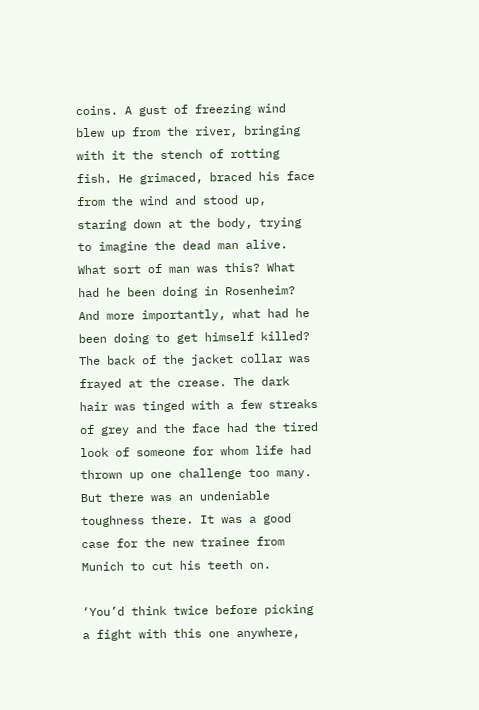coins. A gust of freezing wind blew up from the river, bringing with it the stench of rotting fish. He grimaced, braced his face from the wind and stood up, staring down at the body, trying to imagine the dead man alive. What sort of man was this? What had he been doing in Rosenheim? And more importantly, what had he been doing to get himself killed? The back of the jacket collar was frayed at the crease. The dark hair was tinged with a few streaks of grey and the face had the tired look of someone for whom life had thrown up one challenge too many. But there was an undeniable toughness there. It was a good case for the new trainee from Munich to cut his teeth on.

‘You’d think twice before picking a fight with this one anywhere,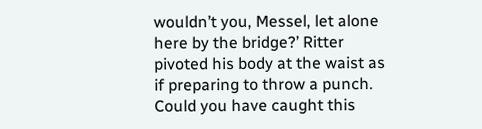wouldn’t you, Messel, let alone here by the bridge?’ Ritter pivoted his body at the waist as if preparing to throw a punch. Could you have caught this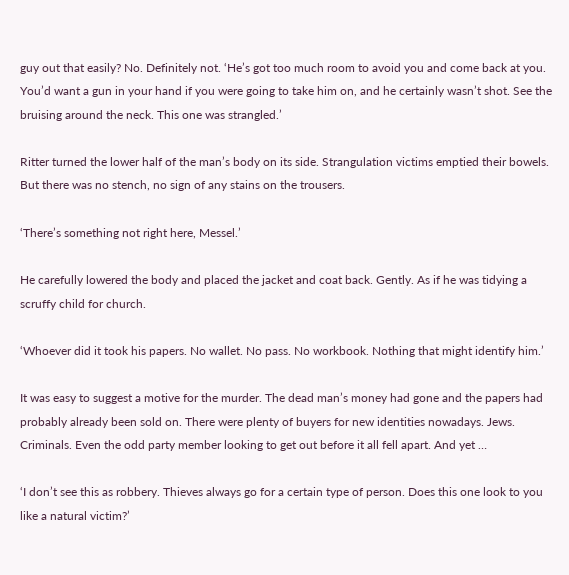guy out that easily? No. Definitely not. ‘He’s got too much room to avoid you and come back at you. You’d want a gun in your hand if you were going to take him on, and he certainly wasn’t shot. See the bruising around the neck. This one was strangled.’

Ritter turned the lower half of the man’s body on its side. Strangulation victims emptied their bowels. But there was no stench, no sign of any stains on the trousers.

‘There’s something not right here, Messel.’

He carefully lowered the body and placed the jacket and coat back. Gently. As if he was tidying a scruffy child for church.

‘Whoever did it took his papers. No wallet. No pass. No workbook. Nothing that might identify him.’

It was easy to suggest a motive for the murder. The dead man’s money had gone and the papers had probably already been sold on. There were plenty of buyers for new identities nowadays. Jews. Criminals. Even the odd party member looking to get out before it all fell apart. And yet …

‘I don’t see this as robbery. Thieves always go for a certain type of person. Does this one look to you like a natural victim?’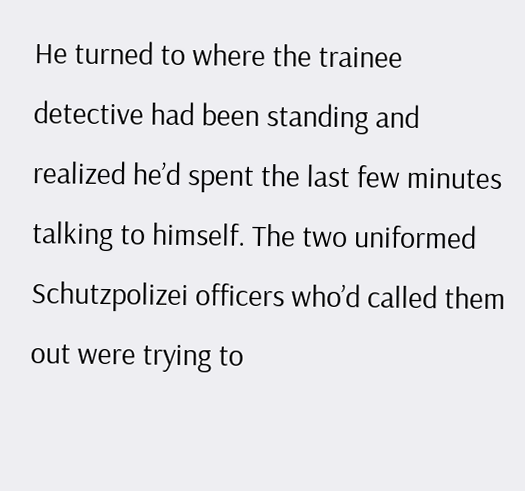He turned to where the trainee detective had been standing and realized he’d spent the last few minutes talking to himself. The two uniformed Schutzpolizei officers who’d called them out were trying to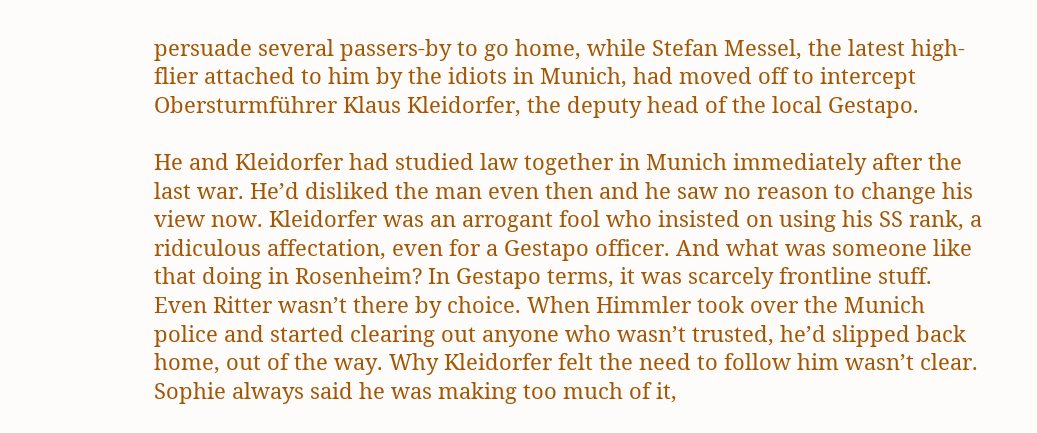persuade several passers-by to go home, while Stefan Messel, the latest high-flier attached to him by the idiots in Munich, had moved off to intercept Obersturmführer Klaus Kleidorfer, the deputy head of the local Gestapo.

He and Kleidorfer had studied law together in Munich immediately after the last war. He’d disliked the man even then and he saw no reason to change his view now. Kleidorfer was an arrogant fool who insisted on using his SS rank, a ridiculous affectation, even for a Gestapo officer. And what was someone like that doing in Rosenheim? In Gestapo terms, it was scarcely frontline stuff. Even Ritter wasn’t there by choice. When Himmler took over the Munich police and started clearing out anyone who wasn’t trusted, he’d slipped back home, out of the way. Why Kleidorfer felt the need to follow him wasn’t clear. Sophie always said he was making too much of it,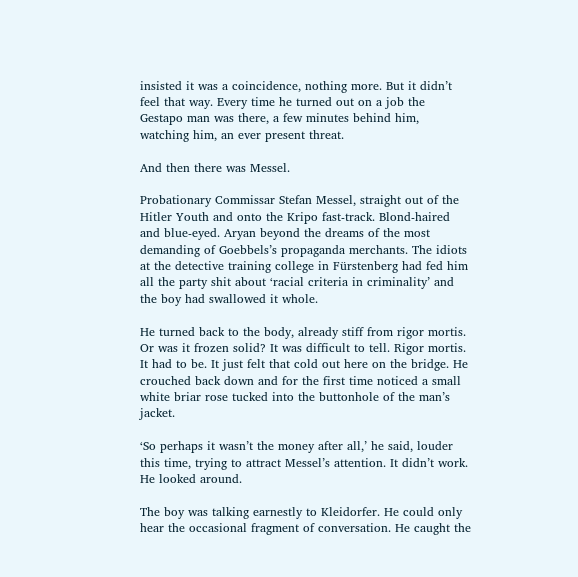insisted it was a coincidence, nothing more. But it didn’t feel that way. Every time he turned out on a job the Gestapo man was there, a few minutes behind him, watching him, an ever present threat.

And then there was Messel.

Probationary Commissar Stefan Messel, straight out of the Hitler Youth and onto the Kripo fast-track. Blond-haired and blue-eyed. Aryan beyond the dreams of the most demanding of Goebbels’s propaganda merchants. The idiots at the detective training college in Fürstenberg had fed him all the party shit about ‘racial criteria in criminality’ and the boy had swallowed it whole.

He turned back to the body, already stiff from rigor mortis. Or was it frozen solid? It was difficult to tell. Rigor mortis. It had to be. It just felt that cold out here on the bridge. He crouched back down and for the first time noticed a small white briar rose tucked into the buttonhole of the man’s jacket.

‘So perhaps it wasn’t the money after all,’ he said, louder this time, trying to attract Messel’s attention. It didn’t work. He looked around.

The boy was talking earnestly to Kleidorfer. He could only hear the occasional fragment of conversation. He caught the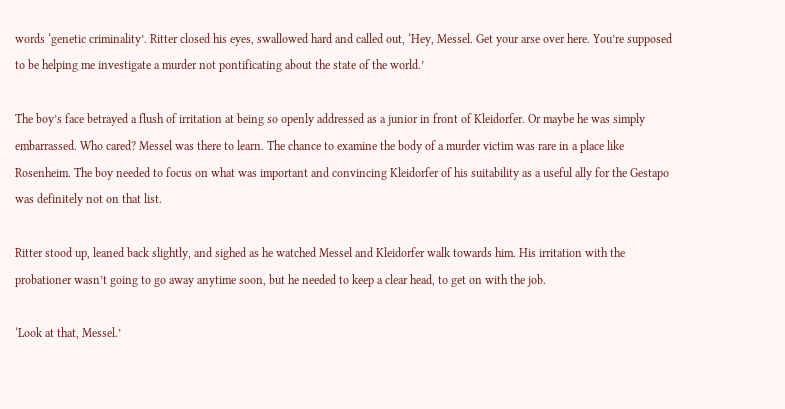words ‘genetic criminality’. Ritter closed his eyes, swallowed hard and called out, ‘Hey, Messel. Get your arse over here. You’re supposed to be helping me investigate a murder not pontificating about the state of the world.’

The boy’s face betrayed a flush of irritation at being so openly addressed as a junior in front of Kleidorfer. Or maybe he was simply embarrassed. Who cared? Messel was there to learn. The chance to examine the body of a murder victim was rare in a place like Rosenheim. The boy needed to focus on what was important and convincing Kleidorfer of his suitability as a useful ally for the Gestapo was definitely not on that list.

Ritter stood up, leaned back slightly, and sighed as he watched Messel and Kleidorfer walk towards him. His irritation with the probationer wasn’t going to go away anytime soon, but he needed to keep a clear head, to get on with the job.

‘Look at that, Messel.’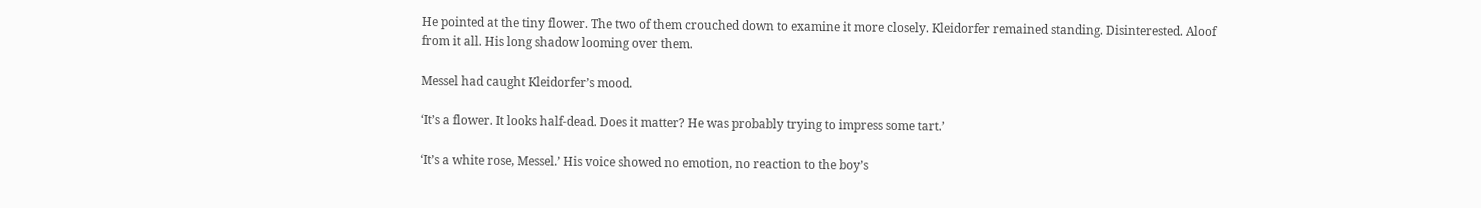He pointed at the tiny flower. The two of them crouched down to examine it more closely. Kleidorfer remained standing. Disinterested. Aloof from it all. His long shadow looming over them.

Messel had caught Kleidorfer’s mood.

‘It’s a flower. It looks half-dead. Does it matter? He was probably trying to impress some tart.’

‘It’s a white rose, Messel.’ His voice showed no emotion, no reaction to the boy’s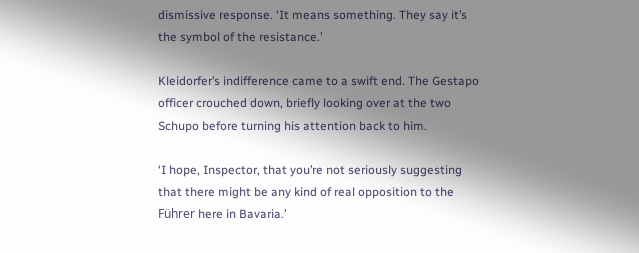dismissive response. ‘It means something. They say it’s the symbol of the resistance.’

Kleidorfer’s indifference came to a swift end. The Gestapo officer crouched down, briefly looking over at the two Schupo before turning his attention back to him.

‘I hope, Inspector, that you’re not seriously suggesting that there might be any kind of real opposition to the Führer here in Bavaria.’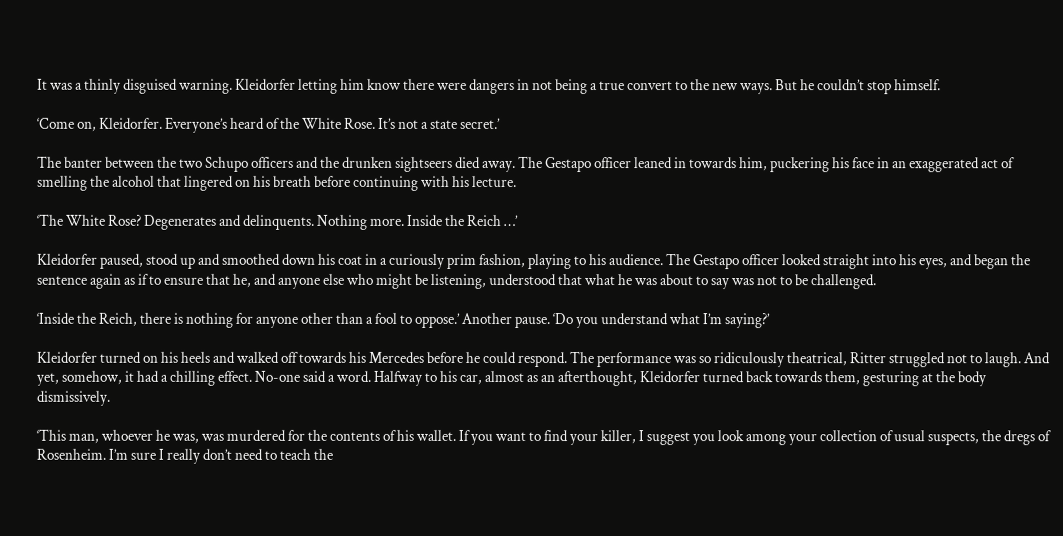It was a thinly disguised warning. Kleidorfer letting him know there were dangers in not being a true convert to the new ways. But he couldn’t stop himself.

‘Come on, Kleidorfer. Everyone’s heard of the White Rose. It’s not a state secret.’

The banter between the two Schupo officers and the drunken sightseers died away. The Gestapo officer leaned in towards him, puckering his face in an exaggerated act of smelling the alcohol that lingered on his breath before continuing with his lecture.

‘The White Rose? Degenerates and delinquents. Nothing more. Inside the Reich …’

Kleidorfer paused, stood up and smoothed down his coat in a curiously prim fashion, playing to his audience. The Gestapo officer looked straight into his eyes, and began the sentence again as if to ensure that he, and anyone else who might be listening, understood that what he was about to say was not to be challenged.

‘Inside the Reich, there is nothing for anyone other than a fool to oppose.’ Another pause. ‘Do you understand what I’m saying?’

Kleidorfer turned on his heels and walked off towards his Mercedes before he could respond. The performance was so ridiculously theatrical, Ritter struggled not to laugh. And yet, somehow, it had a chilling effect. No-one said a word. Halfway to his car, almost as an afterthought, Kleidorfer turned back towards them, gesturing at the body dismissively.

‘This man, whoever he was, was murdered for the contents of his wallet. If you want to find your killer, I suggest you look among your collection of usual suspects, the dregs of Rosenheim. I’m sure I really don’t need to teach the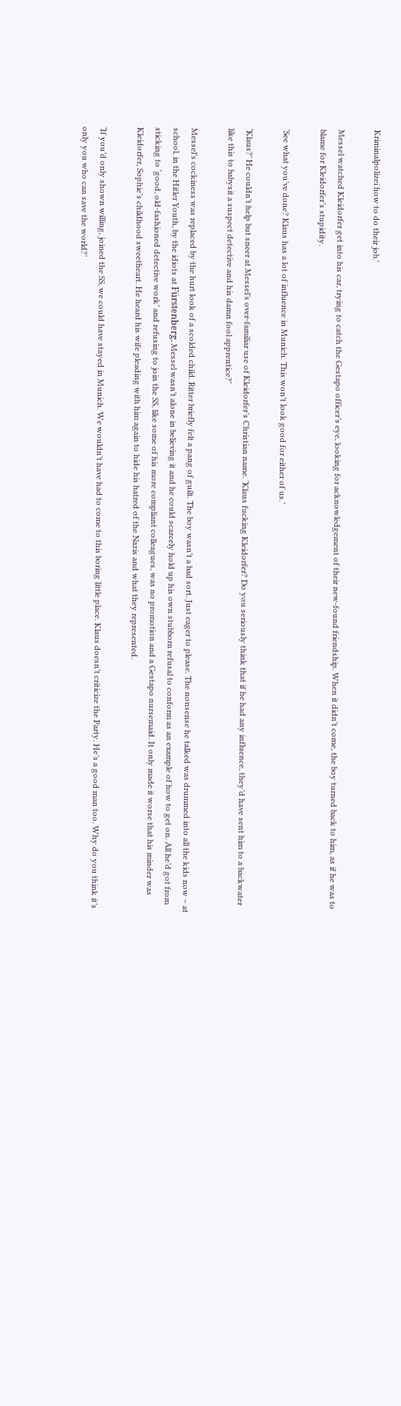Kriminalpolizei how to do their job.’

Messel watched Kleidorfer get into his car, trying to catch the Gestapo officer’s eye, looking for acknowledgement of their new-found friendship. When it didn’t come, the boy turned back to him, as if he was to blame for Kleidorfer’s stupidity.

‘See what you’ve done? Klaus has a lot of influence in Munich. This won’t look good for either of us.’

‘Klaus?’ He couldn’t help but sneer at Messel’s over-familiar use of Kleidorfer’s Christian name. ‘Klaus fucking Kleidorfer? Do you seriously think that if he had any influence, they’d have sent him to a backwater like this to babysit a suspect detective and his damn fool apprentice?’

Messel’s cockiness was replaced by the hurt look of a scolded child. Ritter briefly felt a pang of guilt. The boy wasn’t a bad sort. Just eager to please. The nonsense he talked was drummed into all the kids now − at school, in the Hitler Youth, by the idiots at Fürstenberg. Messel wasn’t alone in believing it and he could scarcely hold up his own stubborn refusal to conform as an example of how to get on. All he’d got from sticking to ‘good, old-fashioned detective work’ and refusing to join the SS, like some of his more compliant colleagues, was no promotion and a Gestapo nursemaid. It only made it worse that his minder was Kleidorfer, Sophie’s childhood sweetheart. He heard his wife pleading with him again to hide his hatred of the Nazis and what they represented.

‘If you’d only shown willing, joined the SS, we could have stayed in Munich. We wouldn’t have had to come to this boring little place. Klaus doesn’t criticize the Party. He’s a good man too. Why do you think it’s only you who can save the world?’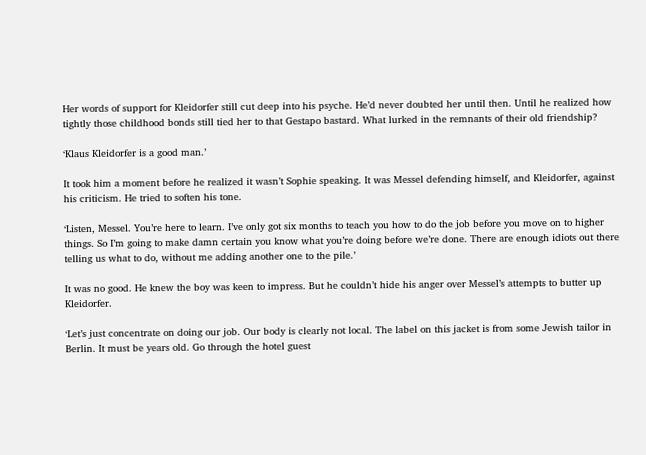Her words of support for Kleidorfer still cut deep into his psyche. He’d never doubted her until then. Until he realized how tightly those childhood bonds still tied her to that Gestapo bastard. What lurked in the remnants of their old friendship?

‘Klaus Kleidorfer is a good man.’

It took him a moment before he realized it wasn’t Sophie speaking. It was Messel defending himself, and Kleidorfer, against his criticism. He tried to soften his tone.

‘Listen, Messel. You’re here to learn. I’ve only got six months to teach you how to do the job before you move on to higher things. So I’m going to make damn certain you know what you’re doing before we’re done. There are enough idiots out there telling us what to do, without me adding another one to the pile.’

It was no good. He knew the boy was keen to impress. But he couldn’t hide his anger over Messel’s attempts to butter up Kleidorfer.

‘Let’s just concentrate on doing our job. Our body is clearly not local. The label on this jacket is from some Jewish tailor in Berlin. It must be years old. Go through the hotel guest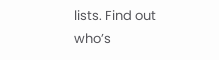lists. Find out who’s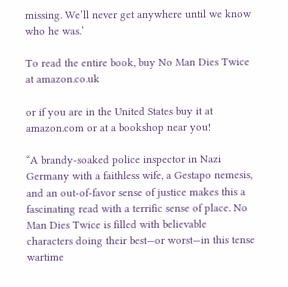missing. We’ll never get anywhere until we know who he was.’

To read the entire book, buy No Man Dies Twice at amazon.co.uk

or if you are in the United States buy it at amazon.com or at a bookshop near you!

“A brandy-soaked police inspector in Nazi Germany with a faithless wife, a Gestapo nemesis, and an out-of-favor sense of justice makes this a fascinating read with a terrific sense of place. No Man Dies Twice is filled with believable characters doing their best—or worst—in this tense wartime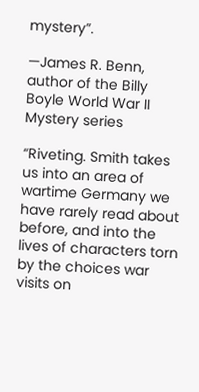mystery”.

—James R. Benn, author of the Billy Boyle World War II Mystery series

“Riveting. Smith takes us into an area of wartime Germany we have rarely read about before, and into the lives of characters torn by the choices war visits on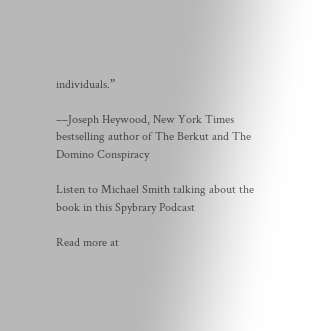individuals.”

––Joseph Heywood, New York Times bestselling author of The Berkut and The Domino Conspiracy

Listen to Michael Smith talking about the book in this Spybrary Podcast

Read more at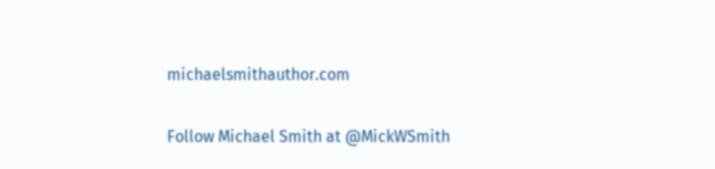michaelsmithauthor.com

Follow Michael Smith at @MickWSmith